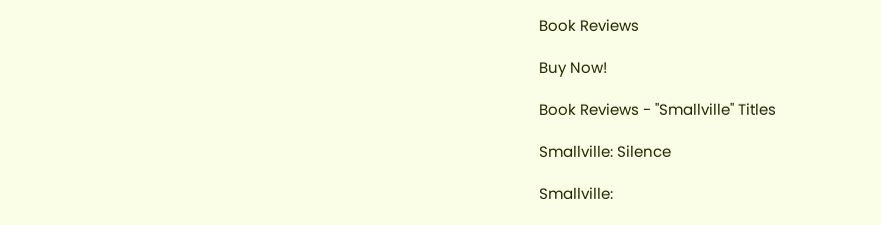Book Reviews

Buy Now!

Book Reviews - "Smallville" Titles

Smallville: Silence

Smallville: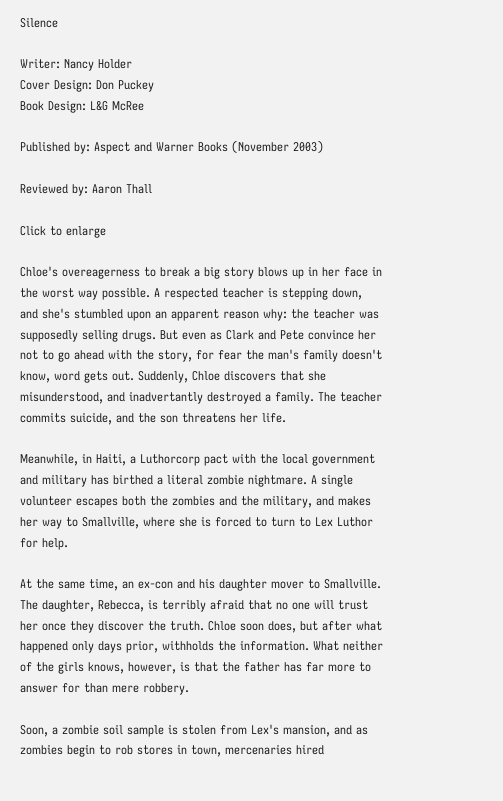Silence

Writer: Nancy Holder
Cover Design: Don Puckey
Book Design: L&G McRee

Published by: Aspect and Warner Books (November 2003)

Reviewed by: Aaron Thall

Click to enlarge

Chloe's overeagerness to break a big story blows up in her face in the worst way possible. A respected teacher is stepping down, and she's stumbled upon an apparent reason why: the teacher was supposedly selling drugs. But even as Clark and Pete convince her not to go ahead with the story, for fear the man's family doesn't know, word gets out. Suddenly, Chloe discovers that she misunderstood, and inadvertantly destroyed a family. The teacher commits suicide, and the son threatens her life.

Meanwhile, in Haiti, a Luthorcorp pact with the local government and military has birthed a literal zombie nightmare. A single volunteer escapes both the zombies and the military, and makes her way to Smallville, where she is forced to turn to Lex Luthor for help.

At the same time, an ex-con and his daughter mover to Smallville. The daughter, Rebecca, is terribly afraid that no one will trust her once they discover the truth. Chloe soon does, but after what happened only days prior, withholds the information. What neither of the girls knows, however, is that the father has far more to answer for than mere robbery.

Soon, a zombie soil sample is stolen from Lex's mansion, and as zombies begin to rob stores in town, mercenaries hired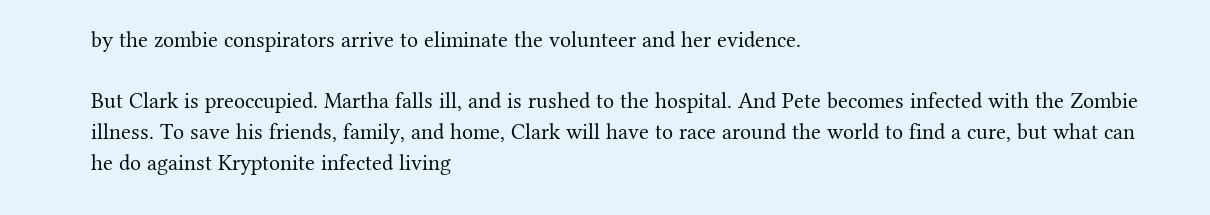by the zombie conspirators arrive to eliminate the volunteer and her evidence.

But Clark is preoccupied. Martha falls ill, and is rushed to the hospital. And Pete becomes infected with the Zombie illness. To save his friends, family, and home, Clark will have to race around the world to find a cure, but what can he do against Kryptonite infected living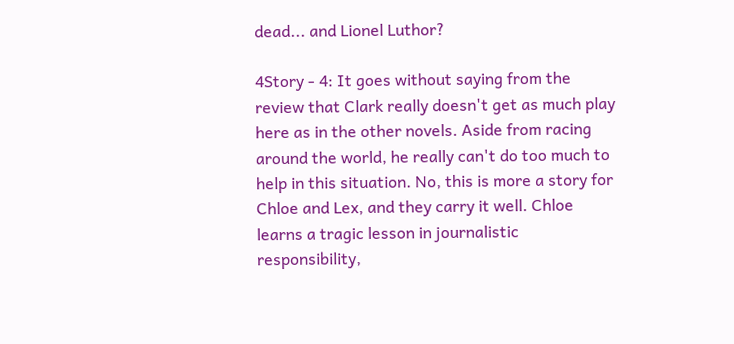dead... and Lionel Luthor?

4Story - 4: It goes without saying from the review that Clark really doesn't get as much play here as in the other novels. Aside from racing around the world, he really can't do too much to help in this situation. No, this is more a story for Chloe and Lex, and they carry it well. Chloe learns a tragic lesson in journalistic responsibility,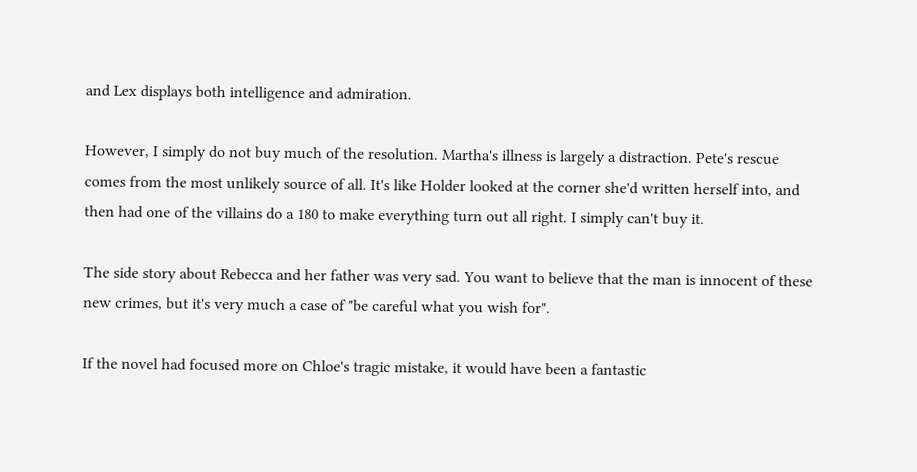and Lex displays both intelligence and admiration.

However, I simply do not buy much of the resolution. Martha's illness is largely a distraction. Pete's rescue comes from the most unlikely source of all. It's like Holder looked at the corner she'd written herself into, and then had one of the villains do a 180 to make everything turn out all right. I simply can't buy it.

The side story about Rebecca and her father was very sad. You want to believe that the man is innocent of these new crimes, but it's very much a case of "be careful what you wish for".

If the novel had focused more on Chloe's tragic mistake, it would have been a fantastic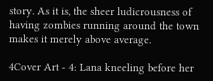story. As it is, the sheer ludicrousness of having zombies running around the town makes it merely above average.

4Cover Art - 4: Lana kneeling before her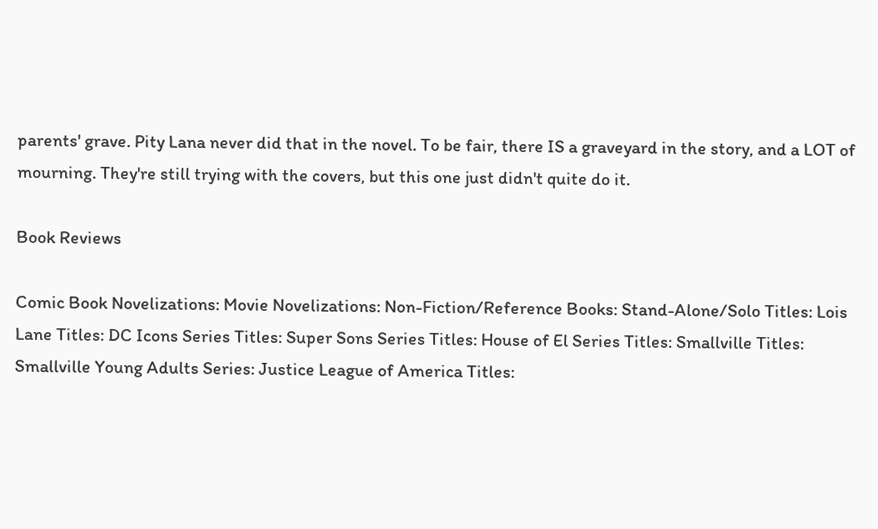parents' grave. Pity Lana never did that in the novel. To be fair, there IS a graveyard in the story, and a LOT of mourning. They're still trying with the covers, but this one just didn't quite do it.

Book Reviews

Comic Book Novelizations: Movie Novelizations: Non-Fiction/Reference Books: Stand-Alone/Solo Titles: Lois Lane Titles: DC Icons Series Titles: Super Sons Series Titles: House of El Series Titles: Smallville Titles: Smallville Young Adults Series: Justice League of America Titles: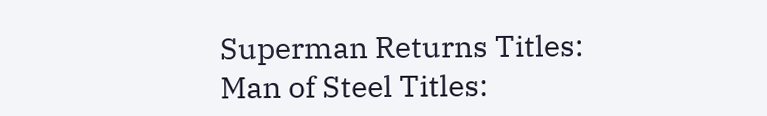Superman Returns Titles: Man of Steel Titles: